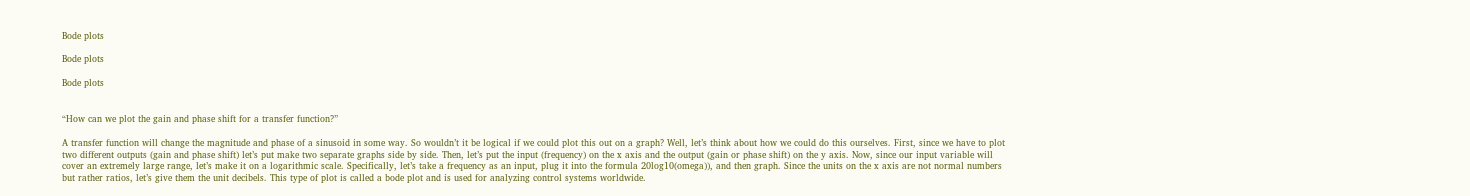Bode plots

Bode plots

Bode plots


“How can we plot the gain and phase shift for a transfer function?”

A transfer function will change the magnitude and phase of a sinusoid in some way. So wouldn’t it be logical if we could plot this out on a graph? Well, let’s think about how we could do this ourselves. First, since we have to plot two different outputs (gain and phase shift) let’s put make two separate graphs side by side. Then, let’s put the input (frequency) on the x axis and the output (gain or phase shift) on the y axis. Now, since our input variable will cover an extremely large range, let’s make it on a logarithmic scale. Specifically, let’s take a frequency as an input, plug it into the formula 20log10(omega)), and then graph. Since the units on the x axis are not normal numbers but rather ratios, let’s give them the unit decibels. This type of plot is called a bode plot and is used for analyzing control systems worldwide.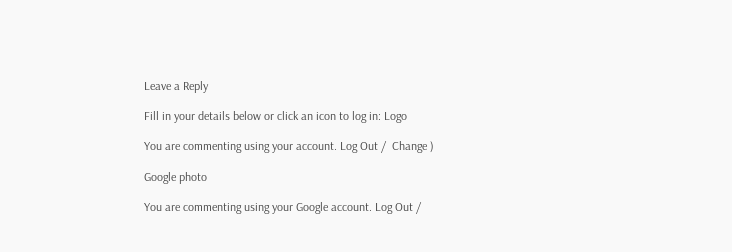Leave a Reply

Fill in your details below or click an icon to log in: Logo

You are commenting using your account. Log Out /  Change )

Google photo

You are commenting using your Google account. Log Out /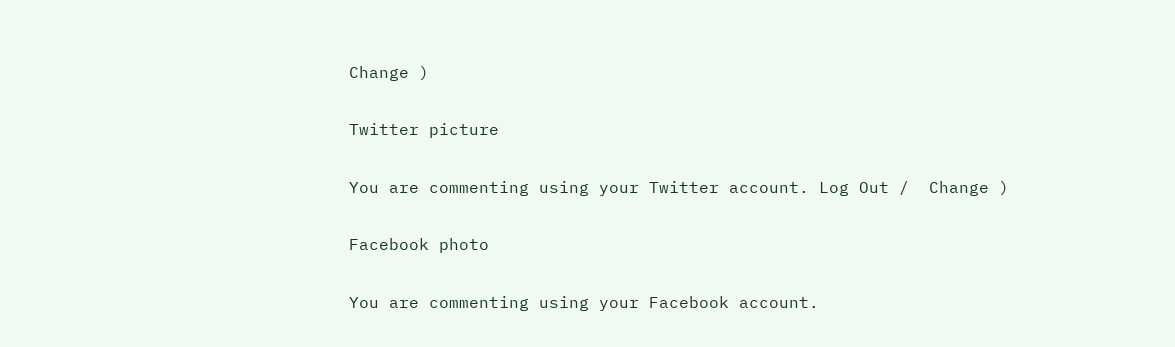Change )

Twitter picture

You are commenting using your Twitter account. Log Out /  Change )

Facebook photo

You are commenting using your Facebook account.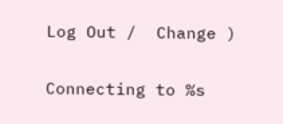Log Out /  Change )

Connecting to %s